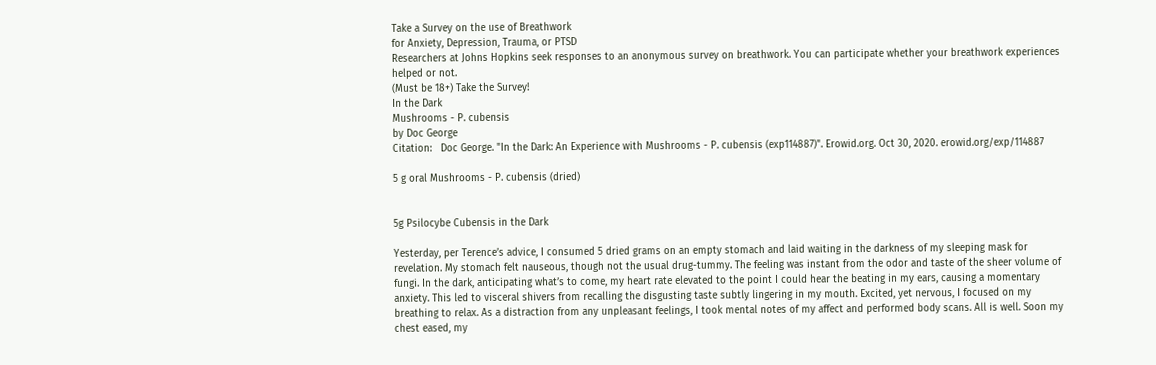Take a Survey on the use of Breathwork
for Anxiety, Depression, Trauma, or PTSD
Researchers at Johns Hopkins seek responses to an anonymous survey on breathwork. You can participate whether your breathwork experiences helped or not.
(Must be 18+) Take the Survey!
In the Dark
Mushrooms - P. cubensis
by Doc George
Citation:   Doc George. "In the Dark: An Experience with Mushrooms - P. cubensis (exp114887)". Erowid.org. Oct 30, 2020. erowid.org/exp/114887

5 g oral Mushrooms - P. cubensis (dried)


5g Psilocybe Cubensis in the Dark

Yesterday, per Terence’s advice, I consumed 5 dried grams on an empty stomach and laid waiting in the darkness of my sleeping mask for revelation. My stomach felt nauseous, though not the usual drug-tummy. The feeling was instant from the odor and taste of the sheer volume of fungi. In the dark, anticipating what’s to come, my heart rate elevated to the point I could hear the beating in my ears, causing a momentary anxiety. This led to visceral shivers from recalling the disgusting taste subtly lingering in my mouth. Excited, yet nervous, I focused on my breathing to relax. As a distraction from any unpleasant feelings, I took mental notes of my affect and performed body scans. All is well. Soon my chest eased, my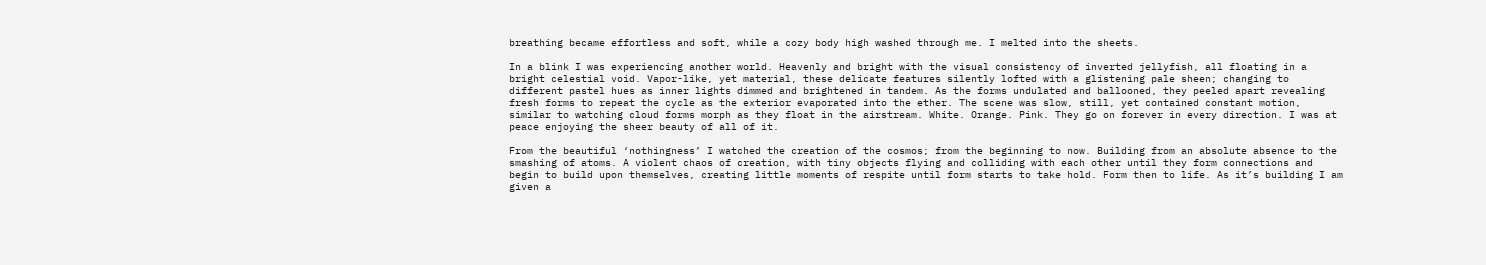breathing became effortless and soft, while a cozy body high washed through me. I melted into the sheets.

In a blink I was experiencing another world. Heavenly and bright with the visual consistency of inverted jellyfish, all floating in a bright celestial void. Vapor-like, yet material, these delicate features silently lofted with a glistening pale sheen; changing to different pastel hues as inner lights dimmed and brightened in tandem. As the forms undulated and ballooned, they peeled apart revealing fresh forms to repeat the cycle as the exterior evaporated into the ether. The scene was slow, still, yet contained constant motion, similar to watching cloud forms morph as they float in the airstream. White. Orange. Pink. They go on forever in every direction. I was at peace enjoying the sheer beauty of all of it.

From the beautiful ‘nothingness’ I watched the creation of the cosmos; from the beginning to now. Building from an absolute absence to the smashing of atoms. A violent chaos of creation, with tiny objects flying and colliding with each other until they form connections and begin to build upon themselves, creating little moments of respite until form starts to take hold. Form then to life. As it’s building I am given a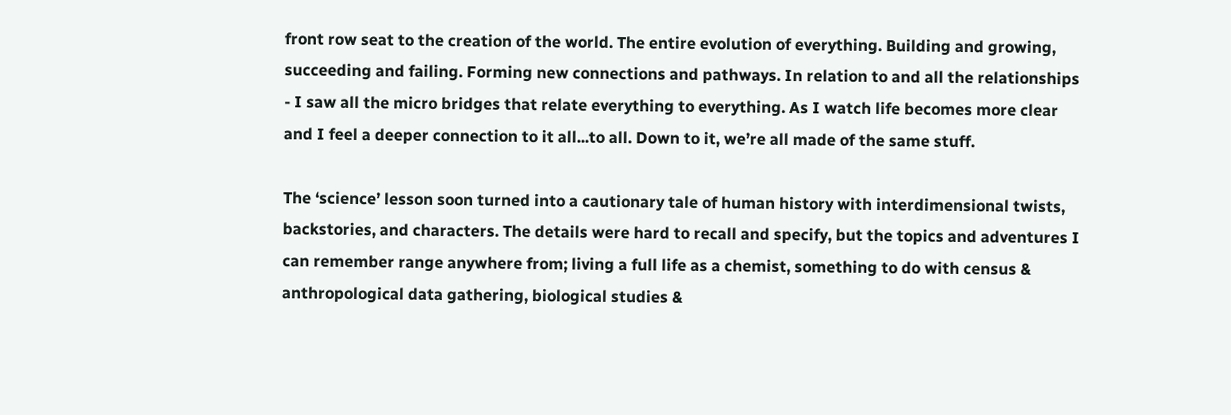front row seat to the creation of the world. The entire evolution of everything. Building and growing, succeeding and failing. Forming new connections and pathways. In relation to and all the relationships - I saw all the micro bridges that relate everything to everything. As I watch life becomes more clear and I feel a deeper connection to it all...to all. Down to it, we’re all made of the same stuff.

The ‘science’ lesson soon turned into a cautionary tale of human history with interdimensional twists, backstories, and characters. The details were hard to recall and specify, but the topics and adventures I can remember range anywhere from; living a full life as a chemist, something to do with census & anthropological data gathering, biological studies &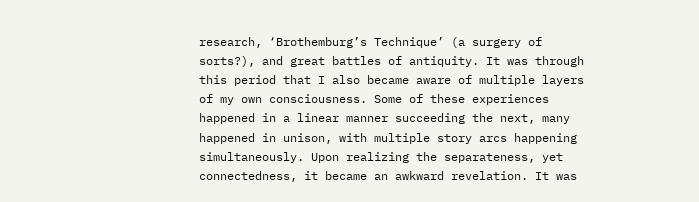research, ‘Brothemburg’s Technique’ (a surgery of sorts?), and great battles of antiquity. It was through this period that I also became aware of multiple layers of my own consciousness. Some of these experiences happened in a linear manner succeeding the next, many happened in unison, with multiple story arcs happening simultaneously. Upon realizing the separateness, yet connectedness, it became an awkward revelation. It was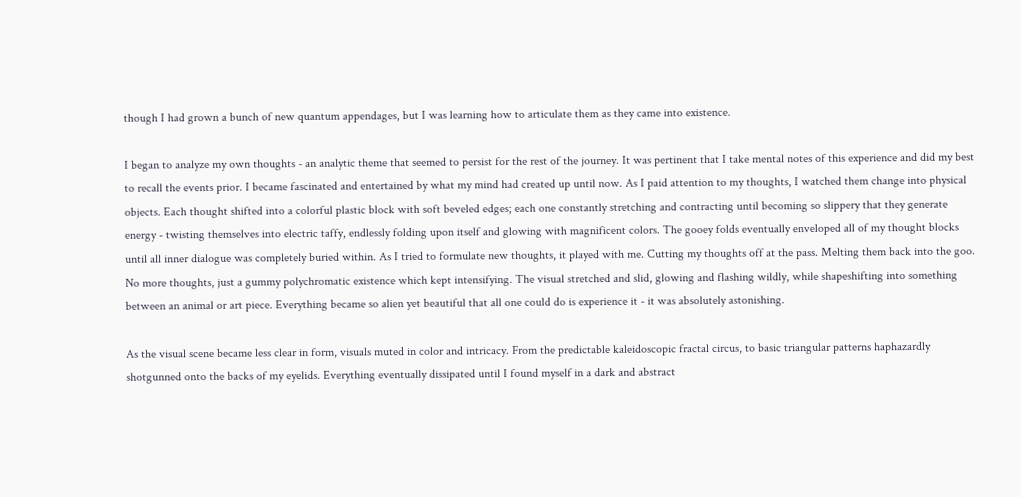though I had grown a bunch of new quantum appendages, but I was learning how to articulate them as they came into existence.

I began to analyze my own thoughts - an analytic theme that seemed to persist for the rest of the journey. It was pertinent that I take mental notes of this experience and did my best to recall the events prior. I became fascinated and entertained by what my mind had created up until now. As I paid attention to my thoughts, I watched them change into physical objects. Each thought shifted into a colorful plastic block with soft beveled edges; each one constantly stretching and contracting until becoming so slippery that they generate energy - twisting themselves into electric taffy, endlessly folding upon itself and glowing with magnificent colors. The gooey folds eventually enveloped all of my thought blocks until all inner dialogue was completely buried within. As I tried to formulate new thoughts, it played with me. Cutting my thoughts off at the pass. Melting them back into the goo. No more thoughts, just a gummy polychromatic existence which kept intensifying. The visual stretched and slid, glowing and flashing wildly, while shapeshifting into something between an animal or art piece. Everything became so alien yet beautiful that all one could do is experience it - it was absolutely astonishing.

As the visual scene became less clear in form, visuals muted in color and intricacy. From the predictable kaleidoscopic fractal circus, to basic triangular patterns haphazardly shotgunned onto the backs of my eyelids. Everything eventually dissipated until I found myself in a dark and abstract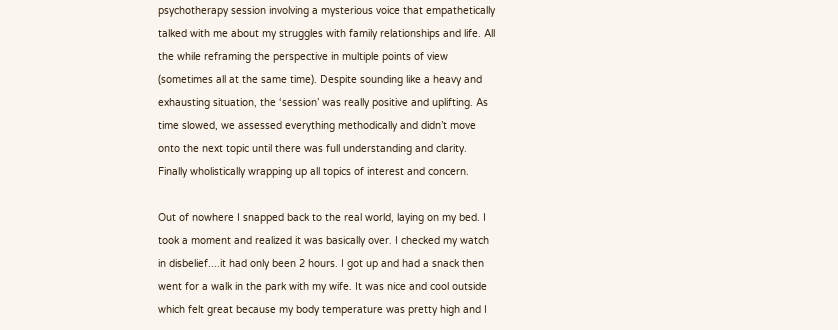psychotherapy session involving a mysterious voice that empathetically talked with me about my struggles with family relationships and life. All the while reframing the perspective in multiple points of view (sometimes all at the same time). Despite sounding like a heavy and exhausting situation, the ‘session’ was really positive and uplifting. As time slowed, we assessed everything methodically and didn’t move onto the next topic until there was full understanding and clarity. Finally wholistically wrapping up all topics of interest and concern.

Out of nowhere I snapped back to the real world, laying on my bed. I took a moment and realized it was basically over. I checked my watch in disbelief....it had only been 2 hours. I got up and had a snack then went for a walk in the park with my wife. It was nice and cool outside which felt great because my body temperature was pretty high and I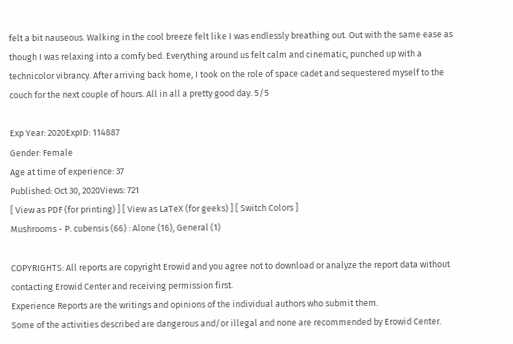felt a bit nauseous. Walking in the cool breeze felt like I was endlessly breathing out. Out with the same ease as though I was relaxing into a comfy bed. Everything around us felt calm and cinematic, punched up with a technicolor vibrancy. After arriving back home, I took on the role of space cadet and sequestered myself to the couch for the next couple of hours. All in all a pretty good day. 5/5

Exp Year: 2020ExpID: 114887
Gender: Female
Age at time of experience: 37
Published: Oct 30, 2020Views: 721
[ View as PDF (for printing) ] [ View as LaTeX (for geeks) ] [ Switch Colors ]
Mushrooms - P. cubensis (66) : Alone (16), General (1)

COPYRIGHTS: All reports are copyright Erowid and you agree not to download or analyze the report data without contacting Erowid Center and receiving permission first.
Experience Reports are the writings and opinions of the individual authors who submit them.
Some of the activities described are dangerous and/or illegal and none are recommended by Erowid Center.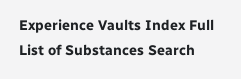Experience Vaults Index Full List of Substances Search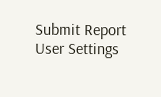Submit Report User Settings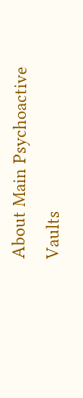About Main Psychoactive Vaults